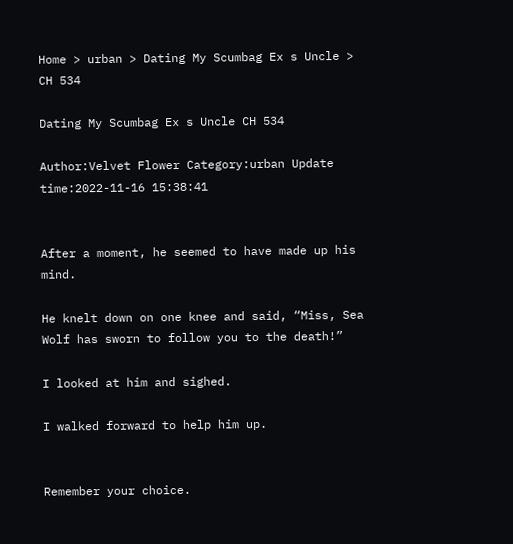Home > urban > Dating My Scumbag Ex s Uncle > CH 534

Dating My Scumbag Ex s Uncle CH 534

Author:Velvet Flower Category:urban Update time:2022-11-16 15:38:41


After a moment, he seemed to have made up his mind.

He knelt down on one knee and said, “Miss, Sea Wolf has sworn to follow you to the death!”

I looked at him and sighed.

I walked forward to help him up.


Remember your choice.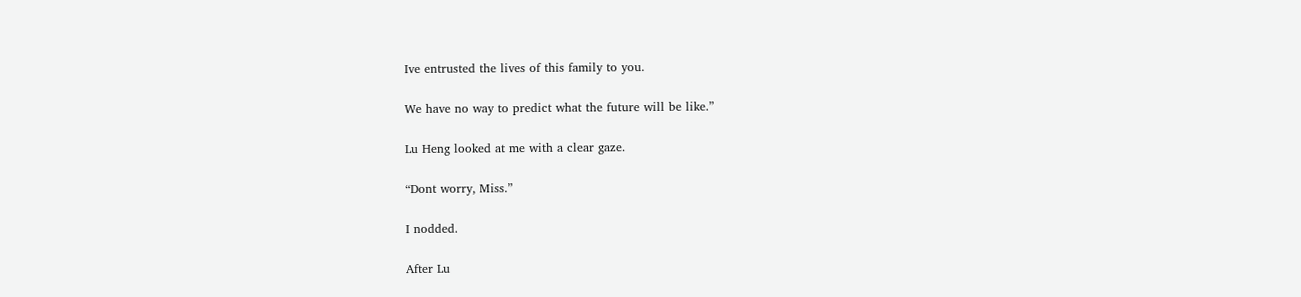Ive entrusted the lives of this family to you.

We have no way to predict what the future will be like.”

Lu Heng looked at me with a clear gaze.

“Dont worry, Miss.”

I nodded.

After Lu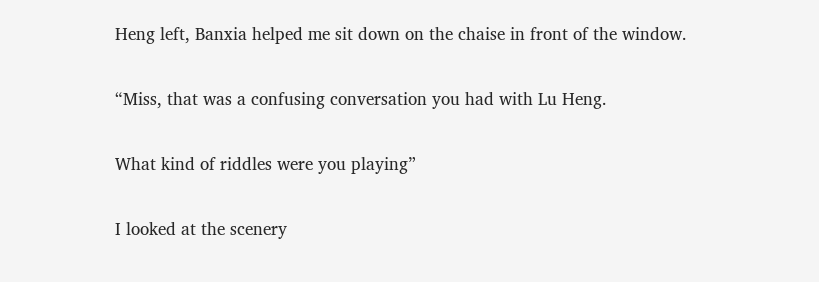Heng left, Banxia helped me sit down on the chaise in front of the window.

“Miss, that was a confusing conversation you had with Lu Heng.

What kind of riddles were you playing”

I looked at the scenery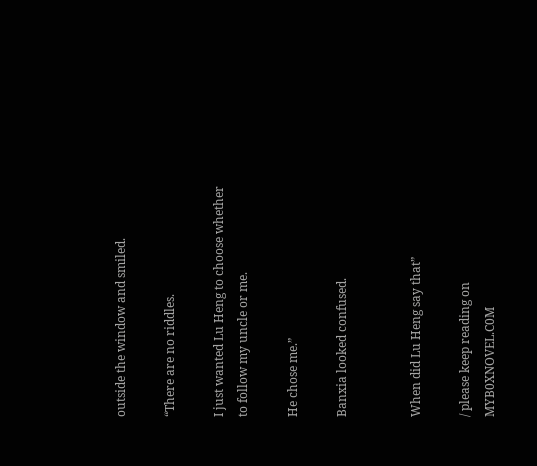outside the window and smiled.

“There are no riddles.

I just wanted Lu Heng to choose whether to follow my uncle or me.

He chose me.”

Banxia looked confused.


When did Lu Heng say that”

/ please keep reading on MYB0XNOVEL.C0M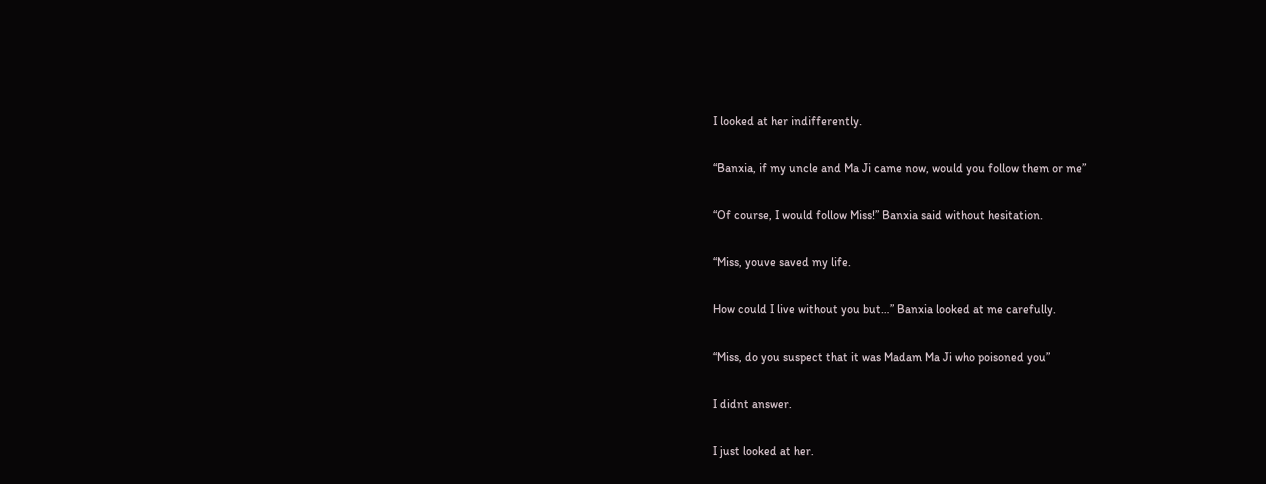I looked at her indifferently.

“Banxia, if my uncle and Ma Ji came now, would you follow them or me”

“Of course, I would follow Miss!” Banxia said without hesitation.

“Miss, youve saved my life.

How could I live without you but…” Banxia looked at me carefully.

“Miss, do you suspect that it was Madam Ma Ji who poisoned you”

I didnt answer.

I just looked at her.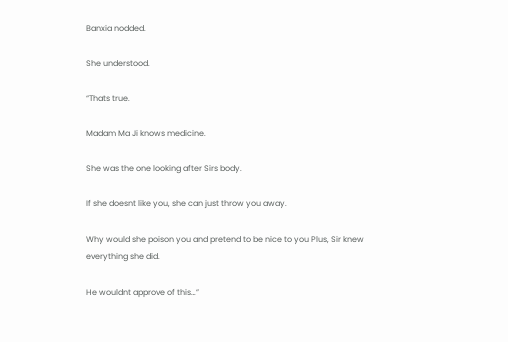Banxia nodded.

She understood.

“Thats true.

Madam Ma Ji knows medicine.

She was the one looking after Sirs body.

If she doesnt like you, she can just throw you away.

Why would she poison you and pretend to be nice to you Plus, Sir knew everything she did.

He wouldnt approve of this…”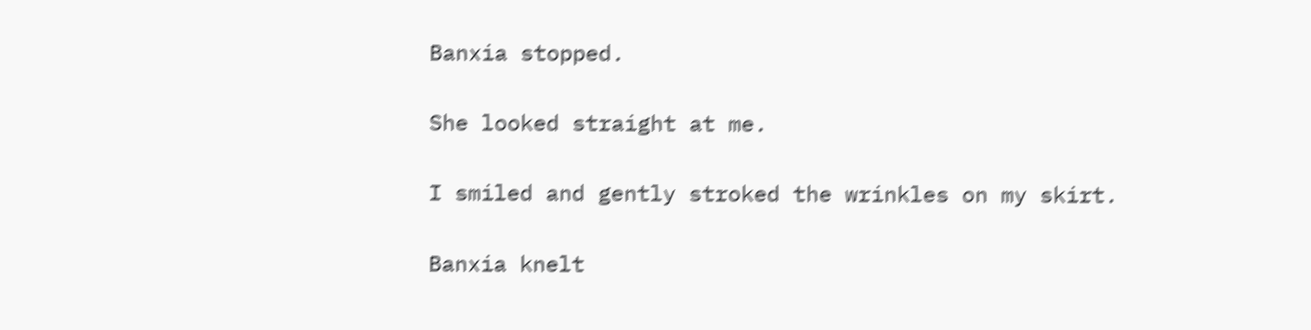Banxia stopped.

She looked straight at me.

I smiled and gently stroked the wrinkles on my skirt.

Banxia knelt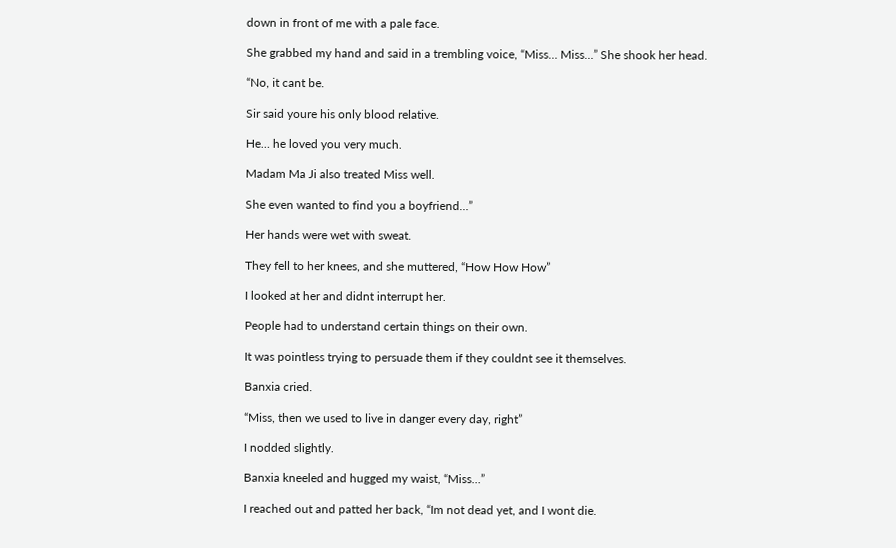down in front of me with a pale face.

She grabbed my hand and said in a trembling voice, “Miss… Miss…” She shook her head.

“No, it cant be.

Sir said youre his only blood relative.

He… he loved you very much.

Madam Ma Ji also treated Miss well.

She even wanted to find you a boyfriend…”

Her hands were wet with sweat.

They fell to her knees, and she muttered, “How How How”

I looked at her and didnt interrupt her.

People had to understand certain things on their own.

It was pointless trying to persuade them if they couldnt see it themselves.

Banxia cried.

“Miss, then we used to live in danger every day, right”

I nodded slightly.

Banxia kneeled and hugged my waist, “Miss…”

I reached out and patted her back, “Im not dead yet, and I wont die.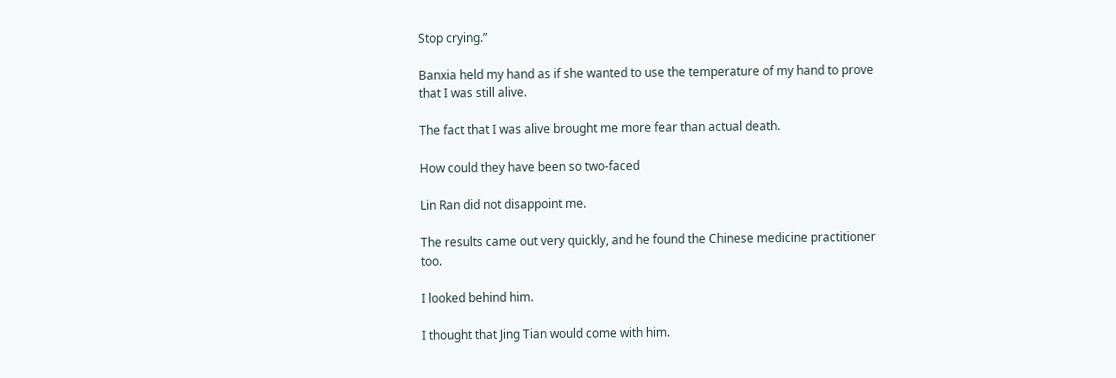Stop crying.”

Banxia held my hand as if she wanted to use the temperature of my hand to prove that I was still alive.

The fact that I was alive brought me more fear than actual death.

How could they have been so two-faced

Lin Ran did not disappoint me.

The results came out very quickly, and he found the Chinese medicine practitioner too.

I looked behind him.

I thought that Jing Tian would come with him.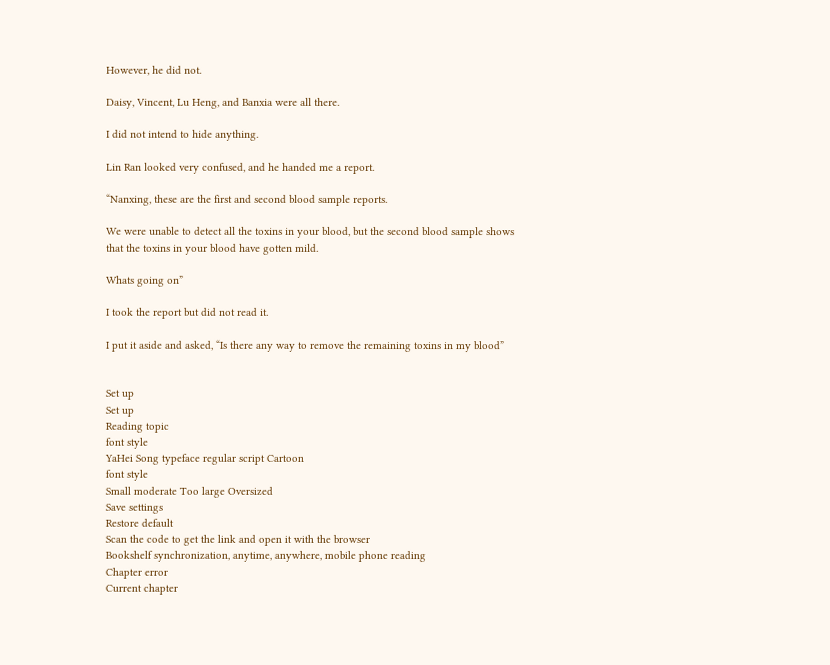However, he did not.

Daisy, Vincent, Lu Heng, and Banxia were all there.

I did not intend to hide anything.

Lin Ran looked very confused, and he handed me a report.

“Nanxing, these are the first and second blood sample reports.

We were unable to detect all the toxins in your blood, but the second blood sample shows that the toxins in your blood have gotten mild.

Whats going on”

I took the report but did not read it.

I put it aside and asked, “Is there any way to remove the remaining toxins in my blood”


Set up
Set up
Reading topic
font style
YaHei Song typeface regular script Cartoon
font style
Small moderate Too large Oversized
Save settings
Restore default
Scan the code to get the link and open it with the browser
Bookshelf synchronization, anytime, anywhere, mobile phone reading
Chapter error
Current chapter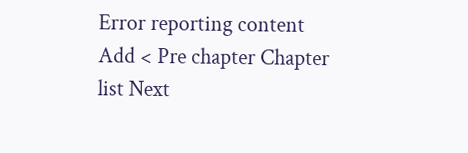Error reporting content
Add < Pre chapter Chapter list Next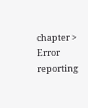chapter > Error reporting